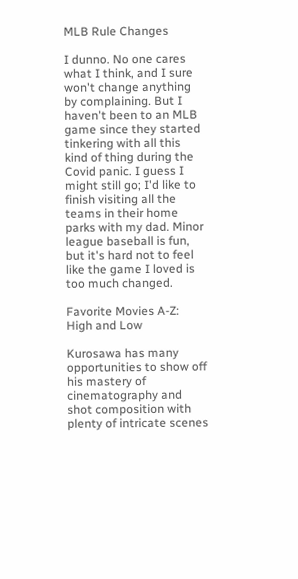MLB Rule Changes

I dunno. No one cares what I think, and I sure won't change anything by complaining. But I haven't been to an MLB game since they started tinkering with all this kind of thing during the Covid panic. I guess I might still go; I'd like to finish visiting all the teams in their home parks with my dad. Minor league baseball is fun, but it's hard not to feel like the game I loved is too much changed.

Favorite Movies A-Z: High and Low

Kurosawa has many opportunities to show off his mastery of cinematography and shot composition with plenty of intricate scenes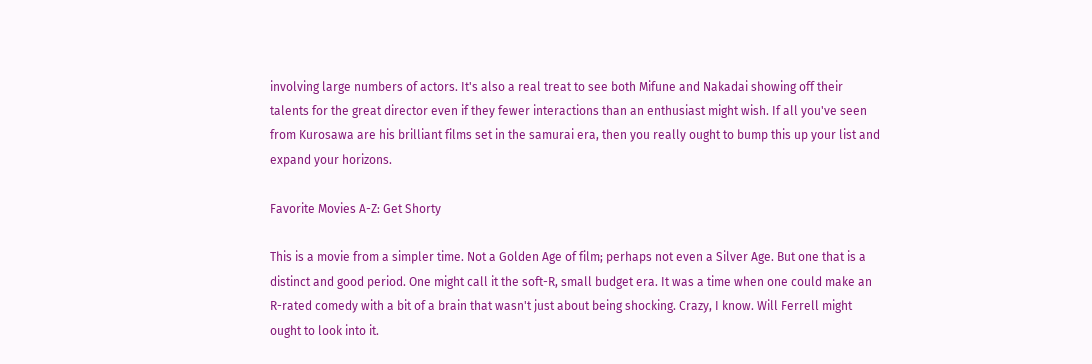involving large numbers of actors. It's also a real treat to see both Mifune and Nakadai showing off their talents for the great director even if they fewer interactions than an enthusiast might wish. If all you've seen from Kurosawa are his brilliant films set in the samurai era, then you really ought to bump this up your list and expand your horizons.

Favorite Movies A-Z: Get Shorty

This is a movie from a simpler time. Not a Golden Age of film; perhaps not even a Silver Age. But one that is a distinct and good period. One might call it the soft-R, small budget era. It was a time when one could make an R-rated comedy with a bit of a brain that wasn't just about being shocking. Crazy, I know. Will Ferrell might ought to look into it.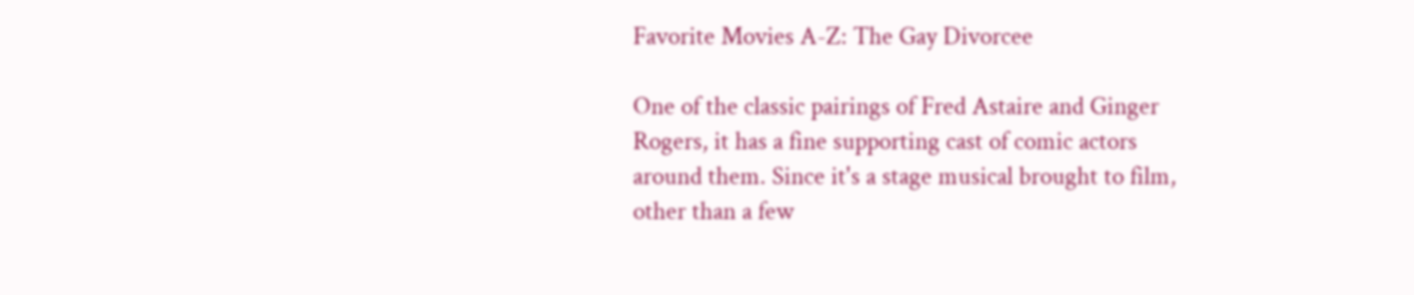Favorite Movies A-Z: The Gay Divorcee

One of the classic pairings of Fred Astaire and Ginger Rogers, it has a fine supporting cast of comic actors around them. Since it's a stage musical brought to film, other than a few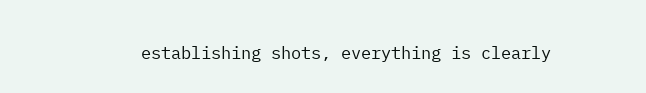establishing shots, everything is clearly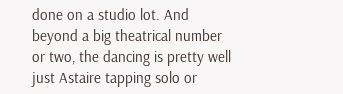done on a studio lot. And beyond a big theatrical number or two, the dancing is pretty well just Astaire tapping solo or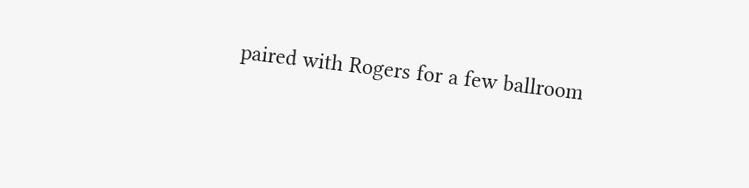paired with Rogers for a few ballroom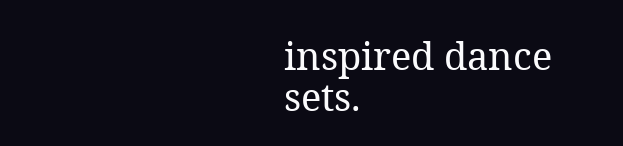inspired dance sets.